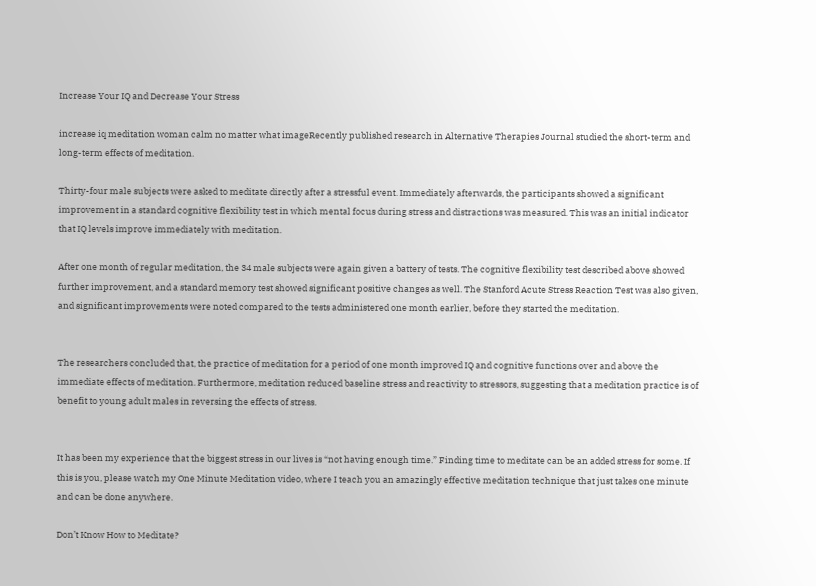Increase Your IQ and Decrease Your Stress

increase iq meditation woman calm no matter what imageRecently published research in Alternative Therapies Journal studied the short-term and long-term effects of meditation.

Thirty-four male subjects were asked to meditate directly after a stressful event. Immediately afterwards, the participants showed a significant improvement in a standard cognitive flexibility test in which mental focus during stress and distractions was measured. This was an initial indicator that IQ levels improve immediately with meditation.

After one month of regular meditation, the 34 male subjects were again given a battery of tests. The cognitive flexibility test described above showed further improvement, and a standard memory test showed significant positive changes as well. The Stanford Acute Stress Reaction Test was also given, and significant improvements were noted compared to the tests administered one month earlier, before they started the meditation.


The researchers concluded that, the practice of meditation for a period of one month improved IQ and cognitive functions over and above the immediate effects of meditation. Furthermore, meditation reduced baseline stress and reactivity to stressors, suggesting that a meditation practice is of benefit to young adult males in reversing the effects of stress.


It has been my experience that the biggest stress in our lives is “not having enough time.” Finding time to meditate can be an added stress for some. If this is you, please watch my One Minute Meditation video, where I teach you an amazingly effective meditation technique that just takes one minute and can be done anywhere.

Don’t Know How to Meditate?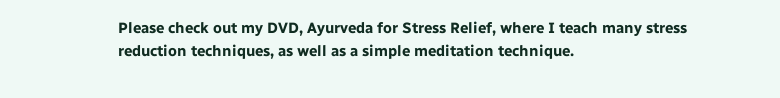Please check out my DVD, Ayurveda for Stress Relief, where I teach many stress reduction techniques, as well as a simple meditation technique.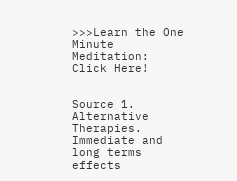>>>Learn the One Minute Meditation:  Click Here!


Source 1. Alternative Therapies. Immediate and long terms effects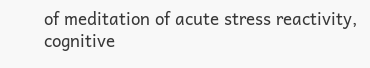of meditation of acute stress reactivity, cognitive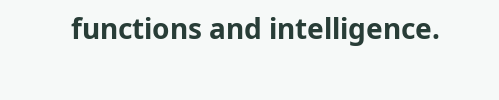functions and intelligence.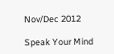Nov/Dec 2012

Speak Your Mind